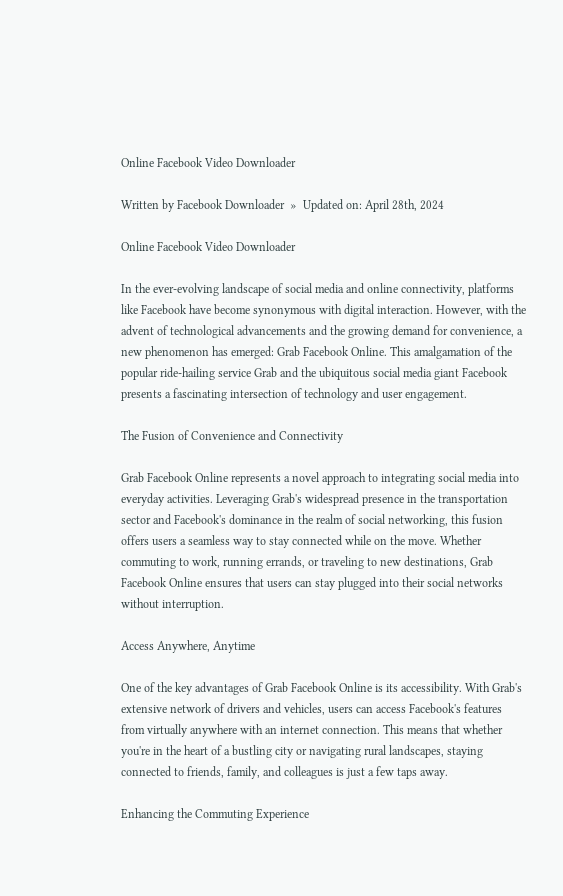Online Facebook Video Downloader

Written by Facebook Downloader  »  Updated on: April 28th, 2024

Online Facebook Video Downloader

In the ever-evolving landscape of social media and online connectivity, platforms like Facebook have become synonymous with digital interaction. However, with the advent of technological advancements and the growing demand for convenience, a new phenomenon has emerged: Grab Facebook Online. This amalgamation of the popular ride-hailing service Grab and the ubiquitous social media giant Facebook presents a fascinating intersection of technology and user engagement.

The Fusion of Convenience and Connectivity

Grab Facebook Online represents a novel approach to integrating social media into everyday activities. Leveraging Grab's widespread presence in the transportation sector and Facebook's dominance in the realm of social networking, this fusion offers users a seamless way to stay connected while on the move. Whether commuting to work, running errands, or traveling to new destinations, Grab Facebook Online ensures that users can stay plugged into their social networks without interruption.

Access Anywhere, Anytime

One of the key advantages of Grab Facebook Online is its accessibility. With Grab's extensive network of drivers and vehicles, users can access Facebook's features from virtually anywhere with an internet connection. This means that whether you're in the heart of a bustling city or navigating rural landscapes, staying connected to friends, family, and colleagues is just a few taps away.

Enhancing the Commuting Experience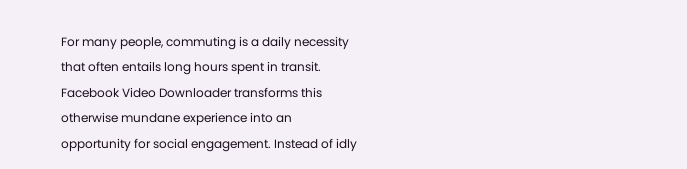For many people, commuting is a daily necessity that often entails long hours spent in transit. Facebook Video Downloader transforms this otherwise mundane experience into an opportunity for social engagement. Instead of idly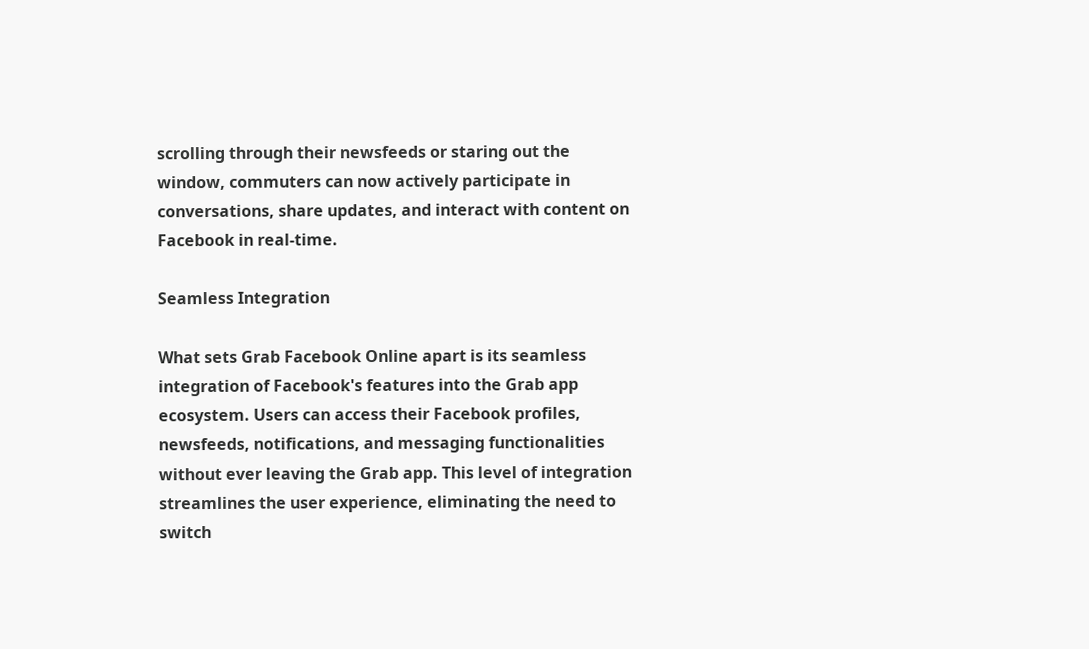scrolling through their newsfeeds or staring out the window, commuters can now actively participate in conversations, share updates, and interact with content on Facebook in real-time.

Seamless Integration

What sets Grab Facebook Online apart is its seamless integration of Facebook's features into the Grab app ecosystem. Users can access their Facebook profiles, newsfeeds, notifications, and messaging functionalities without ever leaving the Grab app. This level of integration streamlines the user experience, eliminating the need to switch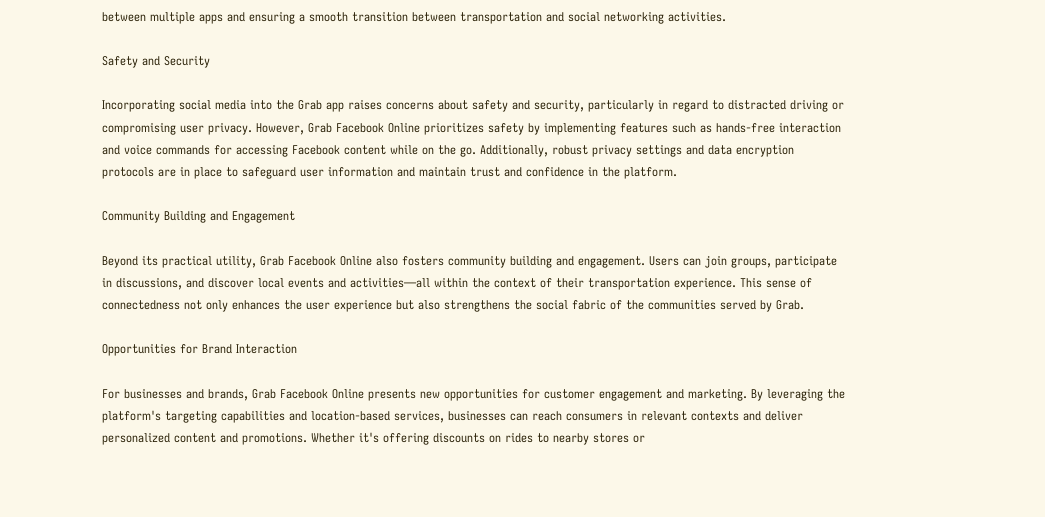between multiple apps and ensuring a smooth transition between transportation and social networking activities.

Safety and Security

Incorporating social media into the Grab app raises concerns about safety and security, particularly in regard to distracted driving or compromising user privacy. However, Grab Facebook Online prioritizes safety by implementing features such as hands-free interaction and voice commands for accessing Facebook content while on the go. Additionally, robust privacy settings and data encryption protocols are in place to safeguard user information and maintain trust and confidence in the platform.

Community Building and Engagement

Beyond its practical utility, Grab Facebook Online also fosters community building and engagement. Users can join groups, participate in discussions, and discover local events and activities—all within the context of their transportation experience. This sense of connectedness not only enhances the user experience but also strengthens the social fabric of the communities served by Grab.

Opportunities for Brand Interaction

For businesses and brands, Grab Facebook Online presents new opportunities for customer engagement and marketing. By leveraging the platform's targeting capabilities and location-based services, businesses can reach consumers in relevant contexts and deliver personalized content and promotions. Whether it's offering discounts on rides to nearby stores or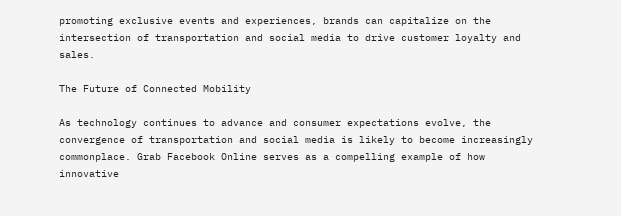promoting exclusive events and experiences, brands can capitalize on the intersection of transportation and social media to drive customer loyalty and sales.

The Future of Connected Mobility

As technology continues to advance and consumer expectations evolve, the convergence of transportation and social media is likely to become increasingly commonplace. Grab Facebook Online serves as a compelling example of how innovative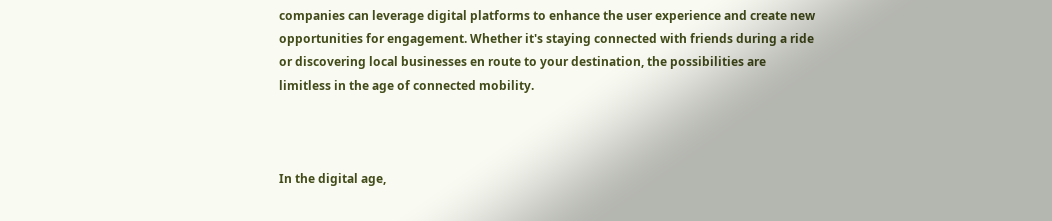companies can leverage digital platforms to enhance the user experience and create new opportunities for engagement. Whether it's staying connected with friends during a ride or discovering local businesses en route to your destination, the possibilities are limitless in the age of connected mobility.



In the digital age,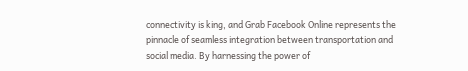connectivity is king, and Grab Facebook Online represents the pinnacle of seamless integration between transportation and social media. By harnessing the power of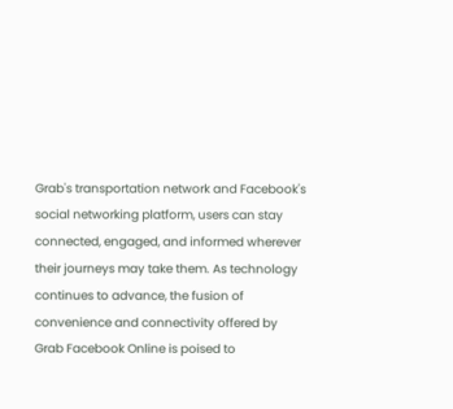Grab's transportation network and Facebook's social networking platform, users can stay connected, engaged, and informed wherever their journeys may take them. As technology continues to advance, the fusion of convenience and connectivity offered by Grab Facebook Online is poised to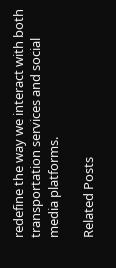redefine the way we interact with both transportation services and social media platforms.

Related Posts